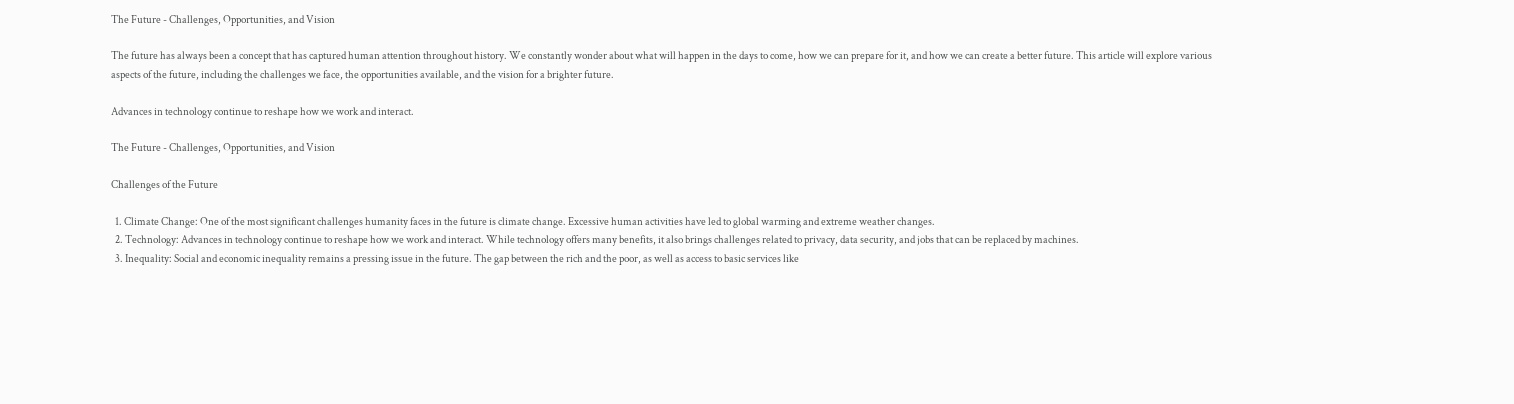The Future - Challenges, Opportunities, and Vision

The future has always been a concept that has captured human attention throughout history. We constantly wonder about what will happen in the days to come, how we can prepare for it, and how we can create a better future. This article will explore various aspects of the future, including the challenges we face, the opportunities available, and the vision for a brighter future.

Advances in technology continue to reshape how we work and interact.

The Future - Challenges, Opportunities, and Vision

Challenges of the Future

  1. Climate Change: One of the most significant challenges humanity faces in the future is climate change. Excessive human activities have led to global warming and extreme weather changes.
  2. Technology: Advances in technology continue to reshape how we work and interact. While technology offers many benefits, it also brings challenges related to privacy, data security, and jobs that can be replaced by machines.
  3. Inequality: Social and economic inequality remains a pressing issue in the future. The gap between the rich and the poor, as well as access to basic services like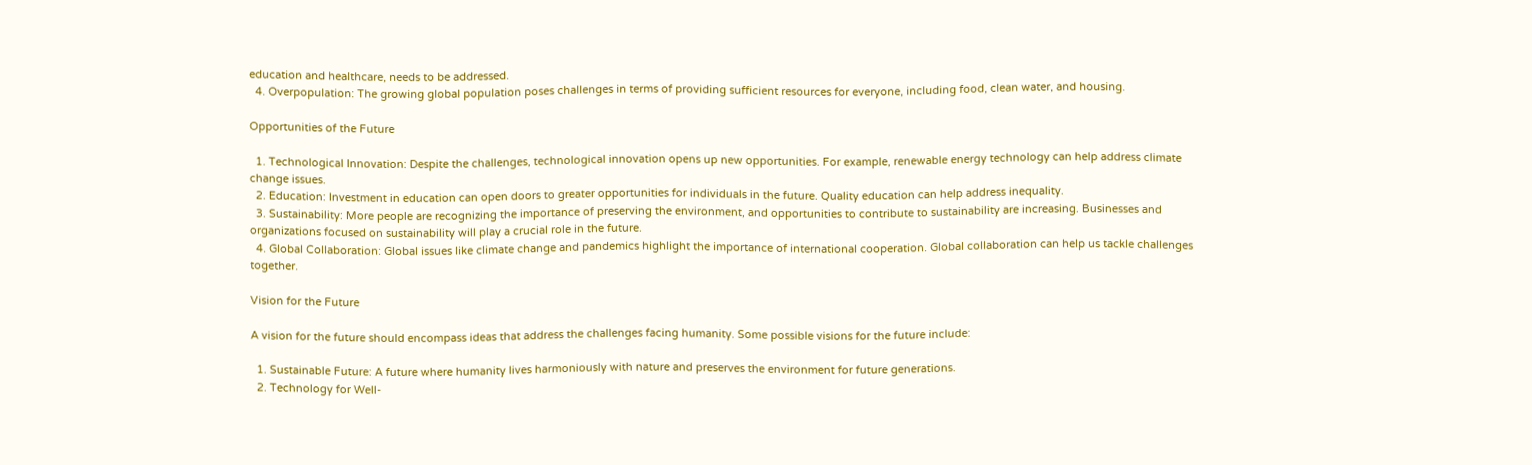education and healthcare, needs to be addressed.
  4. Overpopulation: The growing global population poses challenges in terms of providing sufficient resources for everyone, including food, clean water, and housing.

Opportunities of the Future

  1. Technological Innovation: Despite the challenges, technological innovation opens up new opportunities. For example, renewable energy technology can help address climate change issues.
  2. Education: Investment in education can open doors to greater opportunities for individuals in the future. Quality education can help address inequality.
  3. Sustainability: More people are recognizing the importance of preserving the environment, and opportunities to contribute to sustainability are increasing. Businesses and organizations focused on sustainability will play a crucial role in the future.
  4. Global Collaboration: Global issues like climate change and pandemics highlight the importance of international cooperation. Global collaboration can help us tackle challenges together.

Vision for the Future

A vision for the future should encompass ideas that address the challenges facing humanity. Some possible visions for the future include:

  1. Sustainable Future: A future where humanity lives harmoniously with nature and preserves the environment for future generations.
  2. Technology for Well-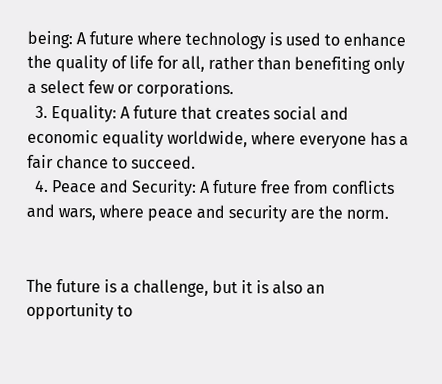being: A future where technology is used to enhance the quality of life for all, rather than benefiting only a select few or corporations.
  3. Equality: A future that creates social and economic equality worldwide, where everyone has a fair chance to succeed.
  4. Peace and Security: A future free from conflicts and wars, where peace and security are the norm.


The future is a challenge, but it is also an opportunity to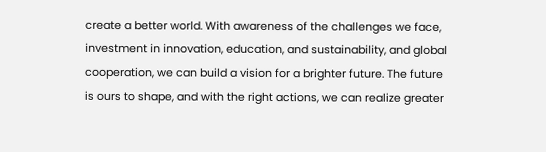create a better world. With awareness of the challenges we face, investment in innovation, education, and sustainability, and global cooperation, we can build a vision for a brighter future. The future is ours to shape, and with the right actions, we can realize greater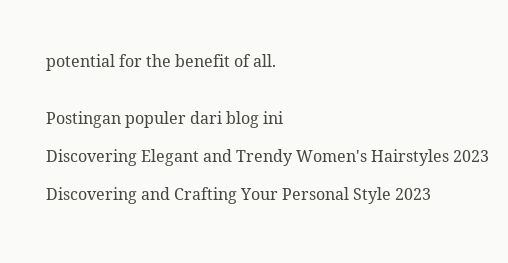potential for the benefit of all.


Postingan populer dari blog ini

Discovering Elegant and Trendy Women's Hairstyles 2023

Discovering and Crafting Your Personal Style 2023